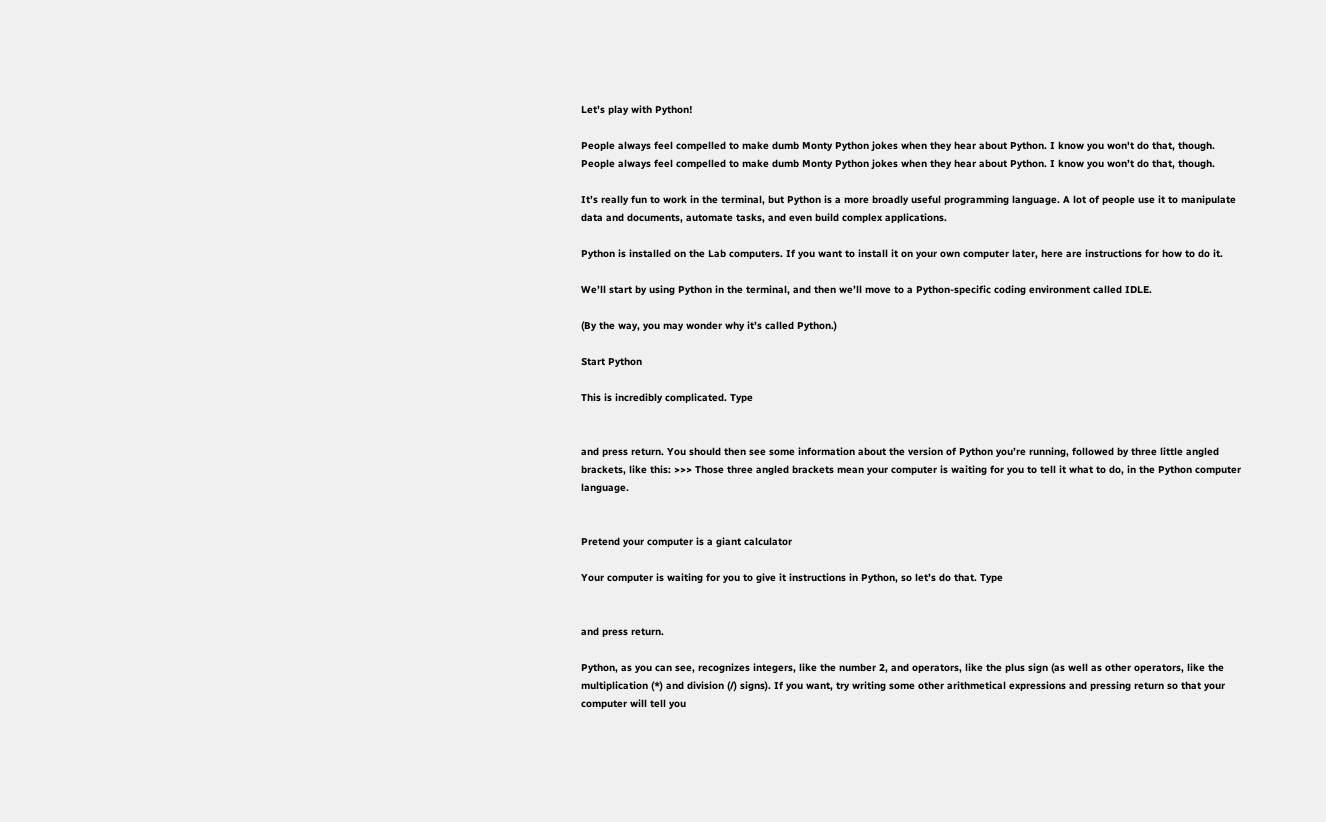Let’s play with Python!

People always feel compelled to make dumb Monty Python jokes when they hear about Python. I know you won't do that, though.
People always feel compelled to make dumb Monty Python jokes when they hear about Python. I know you won’t do that, though.

It’s really fun to work in the terminal, but Python is a more broadly useful programming language. A lot of people use it to manipulate data and documents, automate tasks, and even build complex applications.

Python is installed on the Lab computers. If you want to install it on your own computer later, here are instructions for how to do it.

We’ll start by using Python in the terminal, and then we’ll move to a Python-specific coding environment called IDLE.

(By the way, you may wonder why it’s called Python.)

Start Python

This is incredibly complicated. Type


and press return. You should then see some information about the version of Python you’re running, followed by three little angled brackets, like this: >>> Those three angled brackets mean your computer is waiting for you to tell it what to do, in the Python computer language.


Pretend your computer is a giant calculator

Your computer is waiting for you to give it instructions in Python, so let’s do that. Type


and press return.

Python, as you can see, recognizes integers, like the number 2, and operators, like the plus sign (as well as other operators, like the multiplication (*) and division (/) signs). If you want, try writing some other arithmetical expressions and pressing return so that your computer will tell you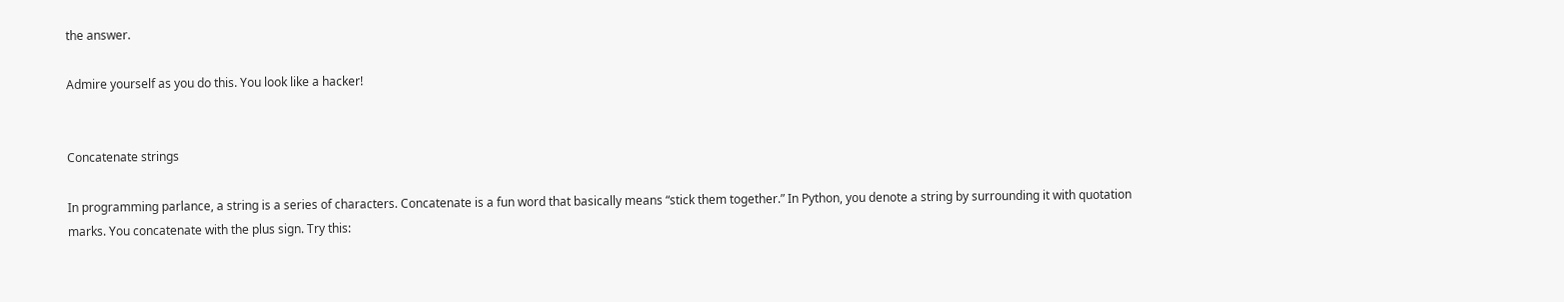the answer.

Admire yourself as you do this. You look like a hacker!


Concatenate strings

In programming parlance, a string is a series of characters. Concatenate is a fun word that basically means “stick them together.” In Python, you denote a string by surrounding it with quotation marks. You concatenate with the plus sign. Try this: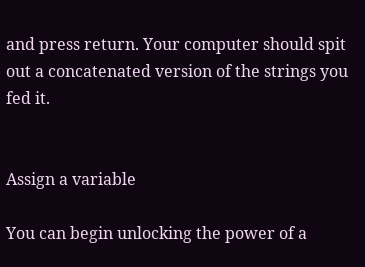and press return. Your computer should spit out a concatenated version of the strings you fed it.


Assign a variable

You can begin unlocking the power of a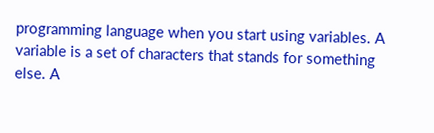programming language when you start using variables. A variable is a set of characters that stands for something else. A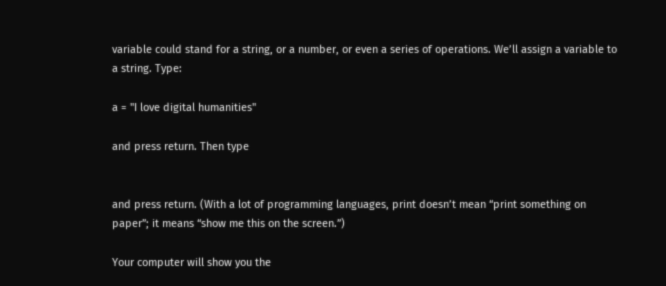variable could stand for a string, or a number, or even a series of operations. We’ll assign a variable to a string. Type:

a = "I love digital humanities"

and press return. Then type


and press return. (With a lot of programming languages, print doesn’t mean “print something on paper”; it means “show me this on the screen.”)

Your computer will show you the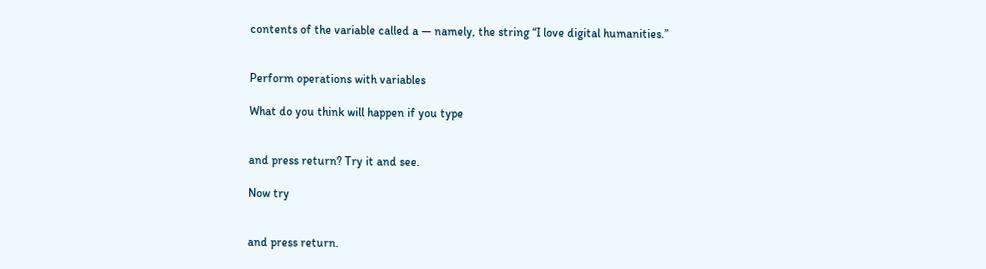contents of the variable called a — namely, the string “I love digital humanities.”


Perform operations with variables

What do you think will happen if you type


and press return? Try it and see.

Now try


and press return.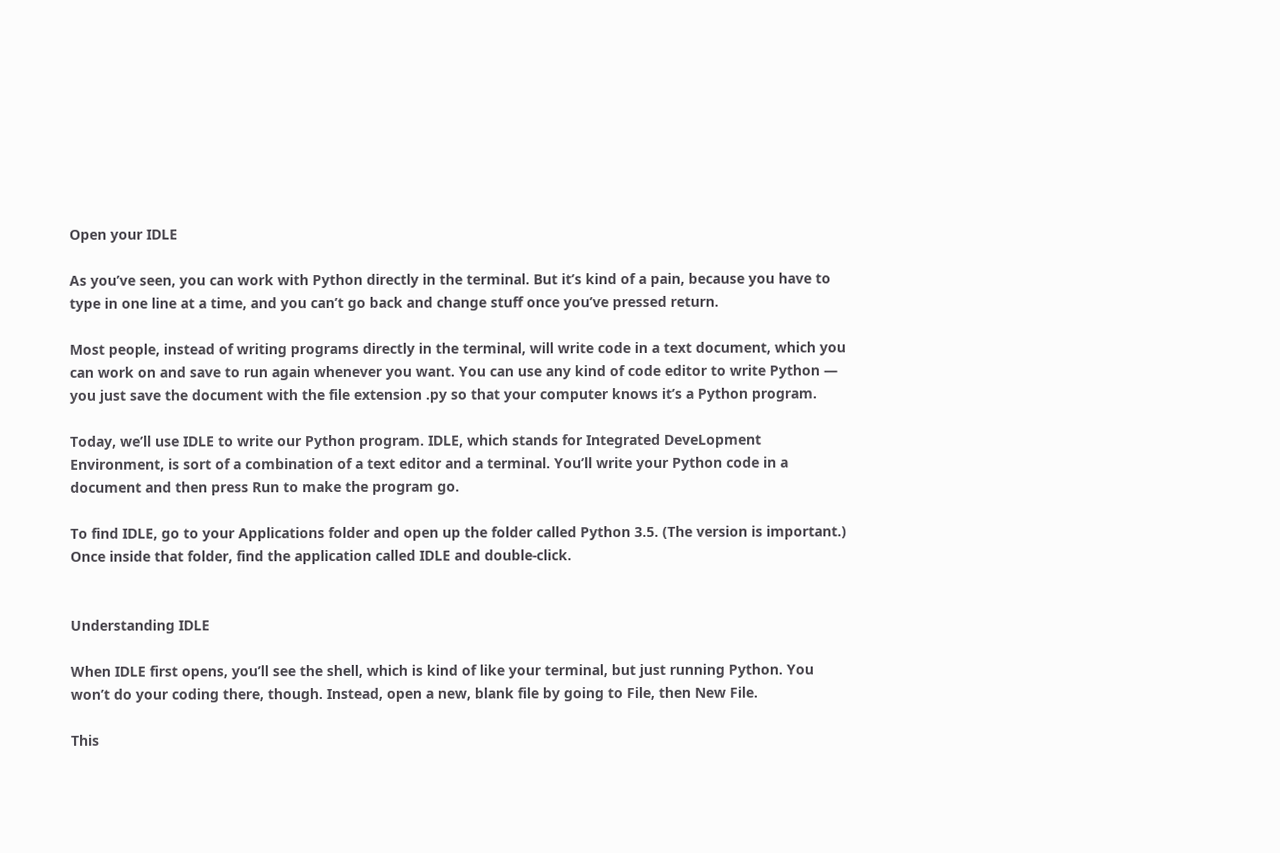Open your IDLE

As you’ve seen, you can work with Python directly in the terminal. But it’s kind of a pain, because you have to type in one line at a time, and you can’t go back and change stuff once you’ve pressed return.

Most people, instead of writing programs directly in the terminal, will write code in a text document, which you can work on and save to run again whenever you want. You can use any kind of code editor to write Python — you just save the document with the file extension .py so that your computer knows it’s a Python program.

Today, we’ll use IDLE to write our Python program. IDLE, which stands for Integrated DeveLopment Environment, is sort of a combination of a text editor and a terminal. You’ll write your Python code in a document and then press Run to make the program go.

To find IDLE, go to your Applications folder and open up the folder called Python 3.5. (The version is important.) Once inside that folder, find the application called IDLE and double-click.


Understanding IDLE

When IDLE first opens, you’ll see the shell, which is kind of like your terminal, but just running Python. You won’t do your coding there, though. Instead, open a new, blank file by going to File, then New File.

This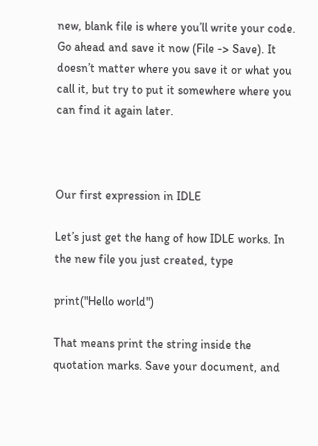new, blank file is where you’ll write your code. Go ahead and save it now (File -> Save). It doesn’t matter where you save it or what you call it, but try to put it somewhere where you can find it again later.



Our first expression in IDLE

Let’s just get the hang of how IDLE works. In the new file you just created, type

print("Hello world")

That means print the string inside the quotation marks. Save your document, and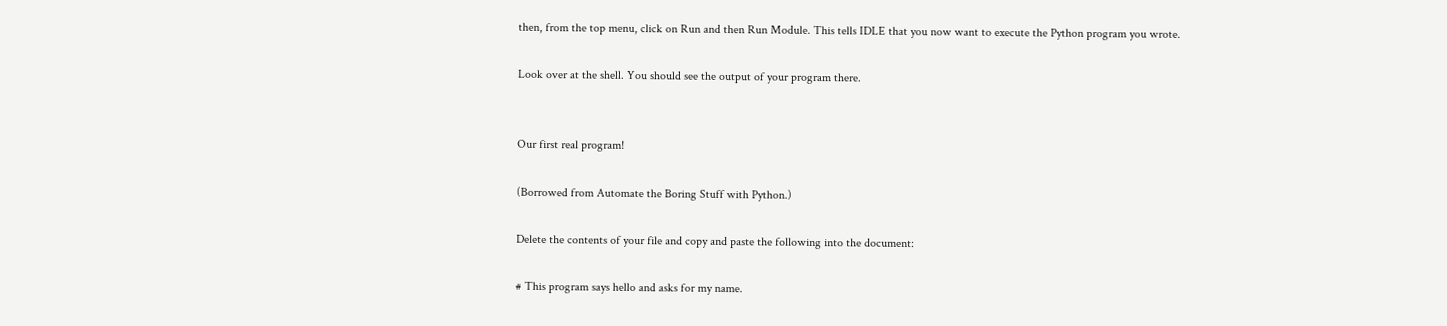then, from the top menu, click on Run and then Run Module. This tells IDLE that you now want to execute the Python program you wrote.

Look over at the shell. You should see the output of your program there.


Our first real program!

(Borrowed from Automate the Boring Stuff with Python.)

Delete the contents of your file and copy and paste the following into the document:

# This program says hello and asks for my name.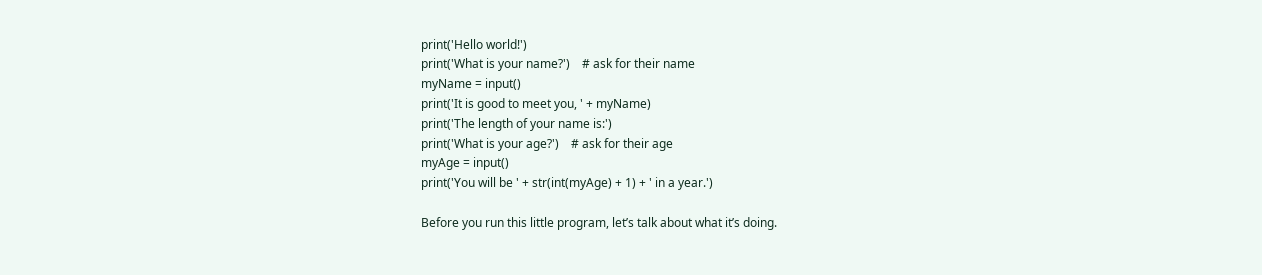print('Hello world!')
print('What is your name?')    # ask for their name
myName = input()
print('It is good to meet you, ' + myName)
print('The length of your name is:')
print('What is your age?')    # ask for their age
myAge = input()
print('You will be ' + str(int(myAge) + 1) + ' in a year.')

Before you run this little program, let’s talk about what it’s doing.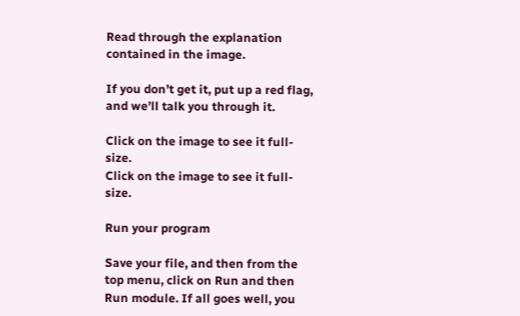Read through the explanation contained in the image.

If you don’t get it, put up a red flag, and we’ll talk you through it.

Click on the image to see it full-size.
Click on the image to see it full-size.

Run your program

Save your file, and then from the top menu, click on Run and then Run module. If all goes well, you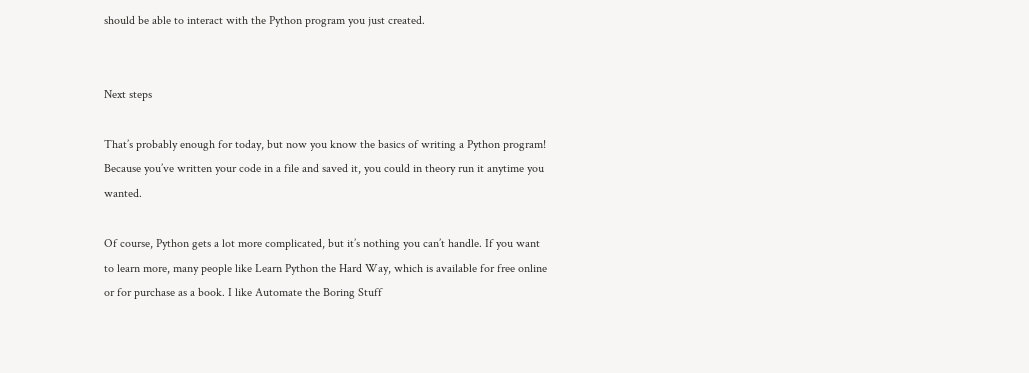should be able to interact with the Python program you just created.


Next steps

That’s probably enough for today, but now you know the basics of writing a Python program! Because you’ve written your code in a file and saved it, you could in theory run it anytime you wanted.

Of course, Python gets a lot more complicated, but it’s nothing you can’t handle. If you want to learn more, many people like Learn Python the Hard Way, which is available for free online or for purchase as a book. I like Automate the Boring Stuff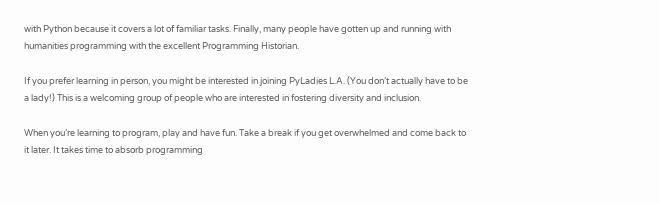with Python because it covers a lot of familiar tasks. Finally, many people have gotten up and running with humanities programming with the excellent Programming Historian.

If you prefer learning in person, you might be interested in joining PyLadies L.A. (You don’t actually have to be a lady!) This is a welcoming group of people who are interested in fostering diversity and inclusion.

When you’re learning to program, play and have fun. Take a break if you get overwhelmed and come back to it later. It takes time to absorb programming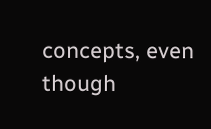concepts, even though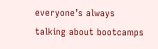everyone’s always talking about bootcamps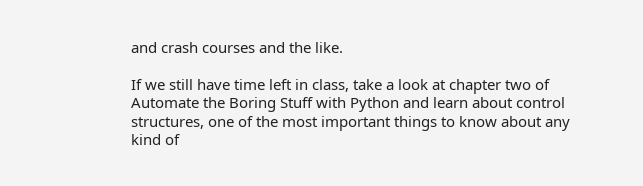and crash courses and the like.

If we still have time left in class, take a look at chapter two of Automate the Boring Stuff with Python and learn about control structures, one of the most important things to know about any kind of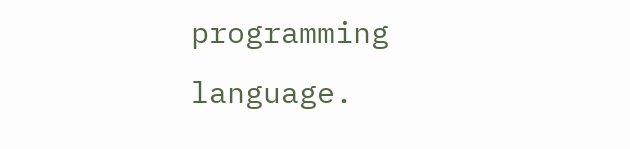programming language.